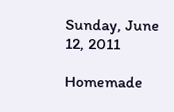Sunday, June 12, 2011

Homemade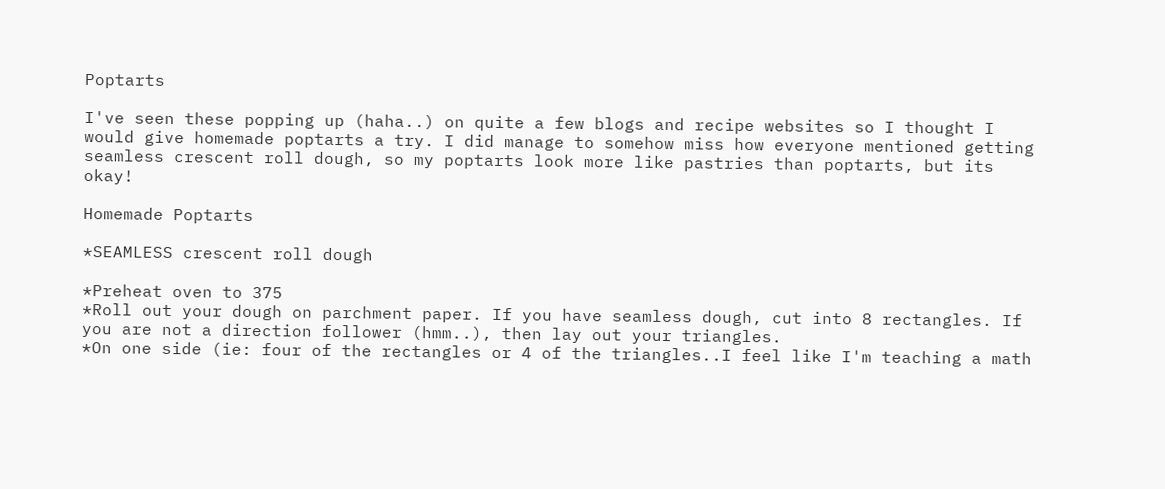Poptarts

I've seen these popping up (haha..) on quite a few blogs and recipe websites so I thought I would give homemade poptarts a try. I did manage to somehow miss how everyone mentioned getting seamless crescent roll dough, so my poptarts look more like pastries than poptarts, but its okay!

Homemade Poptarts

*SEAMLESS crescent roll dough

*Preheat oven to 375
*Roll out your dough on parchment paper. If you have seamless dough, cut into 8 rectangles. If you are not a direction follower (hmm..), then lay out your triangles.
*On one side (ie: four of the rectangles or 4 of the triangles..I feel like I'm teaching a math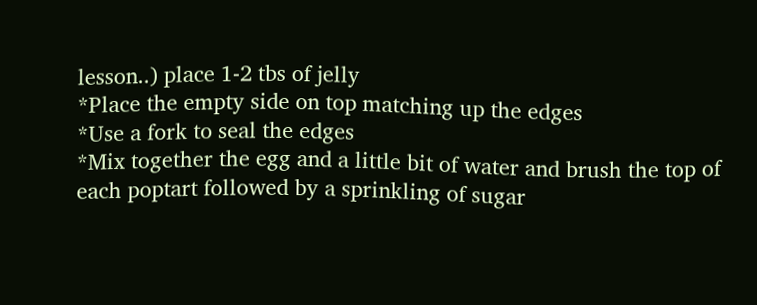lesson..) place 1-2 tbs of jelly
*Place the empty side on top matching up the edges
*Use a fork to seal the edges
*Mix together the egg and a little bit of water and brush the top of each poptart followed by a sprinkling of sugar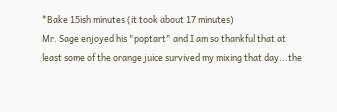*Bake 15ish minutes (it took about 17 minutes)
Mr. Sage enjoyed his "poptart" and I am so thankful that at least some of the orange juice survived my mixing that day...the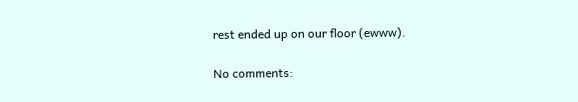rest ended up on our floor (ewww).

No comments: